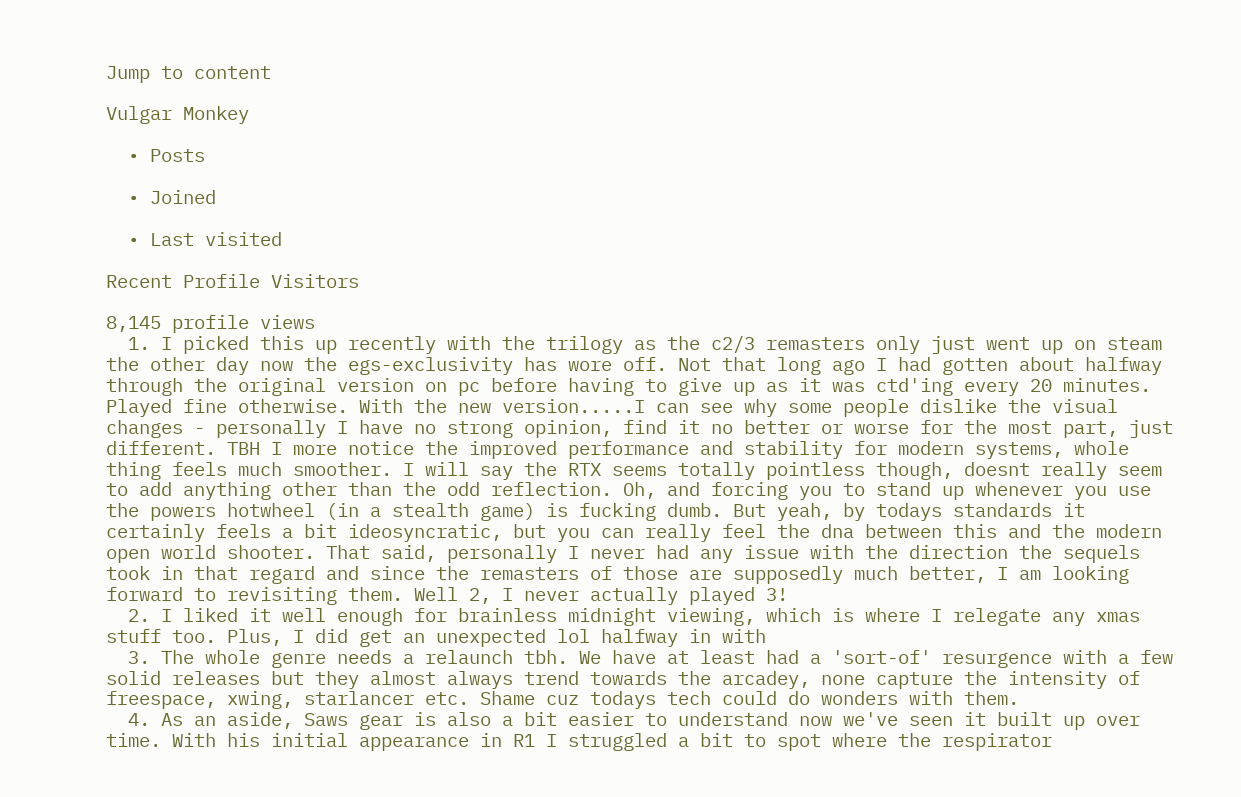Jump to content

Vulgar Monkey

  • Posts

  • Joined

  • Last visited

Recent Profile Visitors

8,145 profile views
  1. I picked this up recently with the trilogy as the c2/3 remasters only just went up on steam the other day now the egs-exclusivity has wore off. Not that long ago I had gotten about halfway through the original version on pc before having to give up as it was ctd'ing every 20 minutes. Played fine otherwise. With the new version.....I can see why some people dislike the visual changes - personally I have no strong opinion, find it no better or worse for the most part, just different. TBH I more notice the improved performance and stability for modern systems, whole thing feels much smoother. I will say the RTX seems totally pointless though, doesnt really seem to add anything other than the odd reflection. Oh, and forcing you to stand up whenever you use the powers hotwheel (in a stealth game) is fucking dumb. But yeah, by todays standards it certainly feels a bit ideosyncratic, but you can really feel the dna between this and the modern open world shooter. That said, personally I never had any issue with the direction the sequels took in that regard and since the remasters of those are supposedly much better, I am looking forward to revisiting them. Well 2, I never actually played 3!
  2. I liked it well enough for brainless midnight viewing, which is where I relegate any xmas stuff too. Plus, I did get an unexpected lol halfway in with
  3. The whole genre needs a relaunch tbh. We have at least had a 'sort-of' resurgence with a few solid releases but they almost always trend towards the arcadey, none capture the intensity of freespace, xwing, starlancer etc. Shame cuz todays tech could do wonders with them.
  4. As an aside, Saws gear is also a bit easier to understand now we've seen it built up over time. With his initial appearance in R1 I struggled a bit to spot where the respirator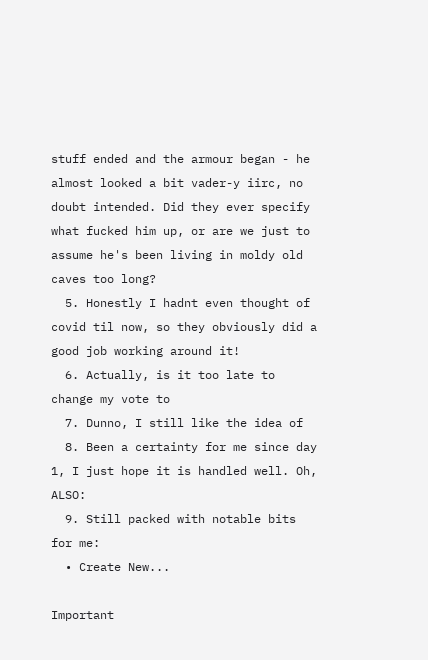stuff ended and the armour began - he almost looked a bit vader-y iirc, no doubt intended. Did they ever specify what fucked him up, or are we just to assume he's been living in moldy old caves too long?
  5. Honestly I hadnt even thought of covid til now, so they obviously did a good job working around it!
  6. Actually, is it too late to change my vote to
  7. Dunno, I still like the idea of
  8. Been a certainty for me since day 1, I just hope it is handled well. Oh, ALSO:
  9. Still packed with notable bits for me:
  • Create New...

Important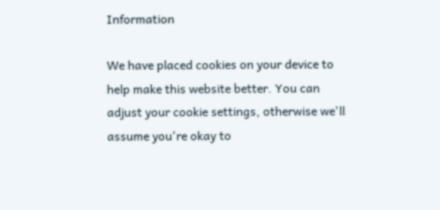Information

We have placed cookies on your device to help make this website better. You can adjust your cookie settings, otherwise we'll assume you're okay to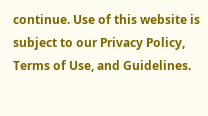continue. Use of this website is subject to our Privacy Policy, Terms of Use, and Guidelines.